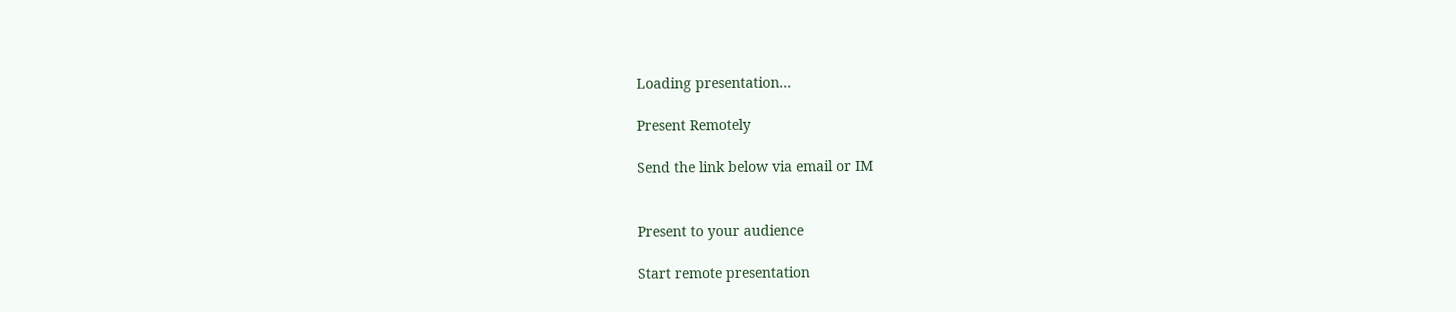Loading presentation...

Present Remotely

Send the link below via email or IM


Present to your audience

Start remote presentation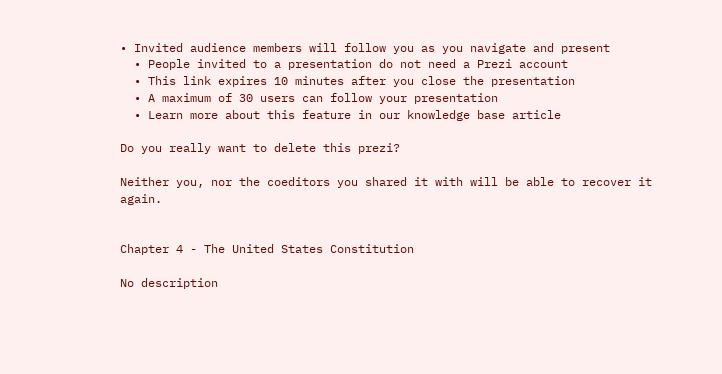• Invited audience members will follow you as you navigate and present
  • People invited to a presentation do not need a Prezi account
  • This link expires 10 minutes after you close the presentation
  • A maximum of 30 users can follow your presentation
  • Learn more about this feature in our knowledge base article

Do you really want to delete this prezi?

Neither you, nor the coeditors you shared it with will be able to recover it again.


Chapter 4 - The United States Constitution

No description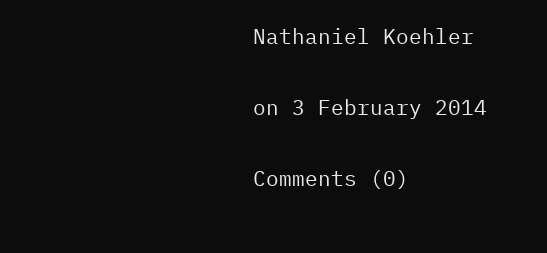Nathaniel Koehler

on 3 February 2014

Comments (0)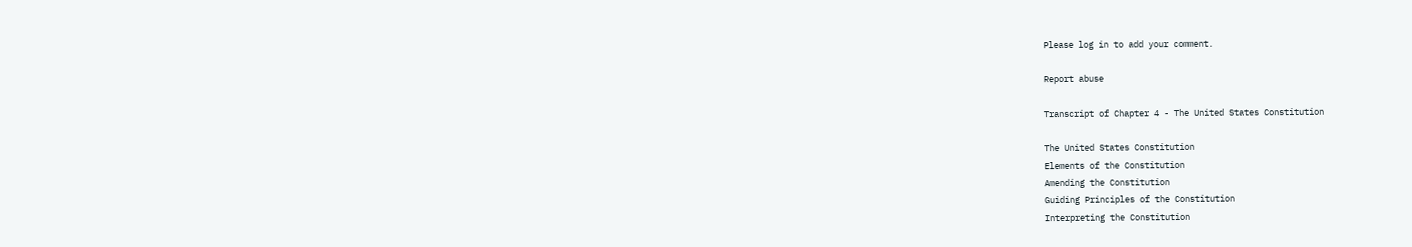Please log in to add your comment.

Report abuse

Transcript of Chapter 4 - The United States Constitution

The United States Constitution
Elements of the Constitution
Amending the Constitution
Guiding Principles of the Constitution
Interpreting the Constitution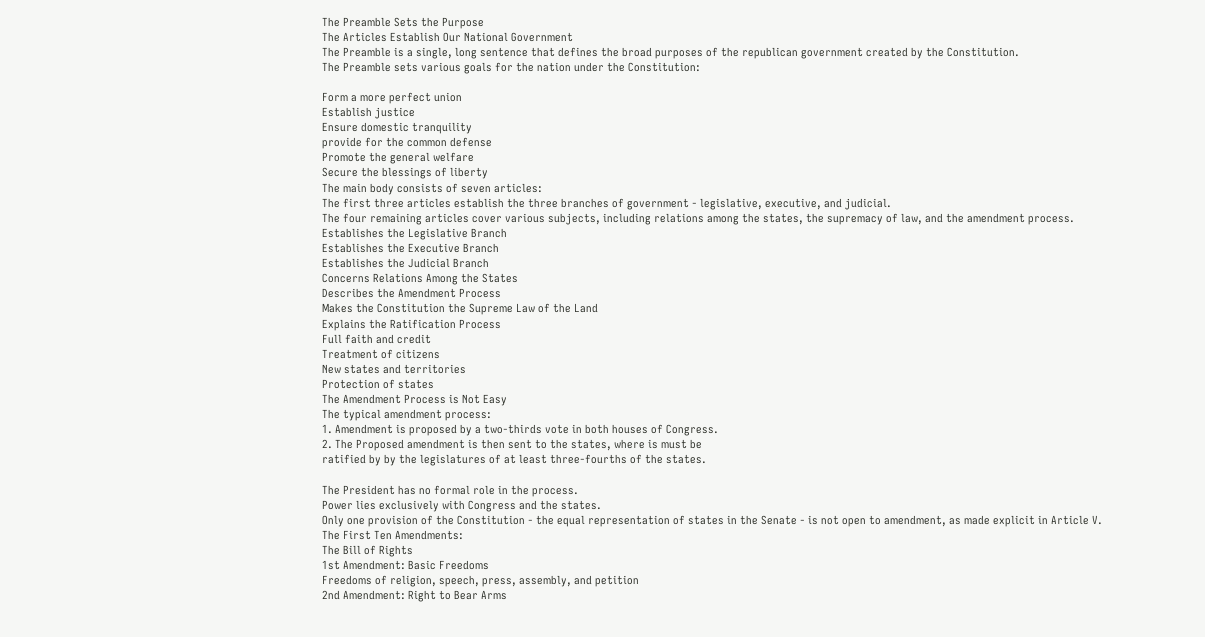The Preamble Sets the Purpose
The Articles Establish Our National Government
The Preamble is a single, long sentence that defines the broad purposes of the republican government created by the Constitution.
The Preamble sets various goals for the nation under the Constitution:

Form a more perfect union
Establish justice
Ensure domestic tranquility
provide for the common defense
Promote the general welfare
Secure the blessings of liberty
The main body consists of seven articles:
The first three articles establish the three branches of government - legislative, executive, and judicial.
The four remaining articles cover various subjects, including relations among the states, the supremacy of law, and the amendment process.
Establishes the Legislative Branch
Establishes the Executive Branch
Establishes the Judicial Branch
Concerns Relations Among the States
Describes the Amendment Process
Makes the Constitution the Supreme Law of the Land
Explains the Ratification Process
Full faith and credit
Treatment of citizens
New states and territories
Protection of states
The Amendment Process is Not Easy
The typical amendment process:
1. Amendment is proposed by a two-thirds vote in both houses of Congress.
2. The Proposed amendment is then sent to the states, where is must be
ratified by by the legislatures of at least three-fourths of the states.

The President has no formal role in the process.
Power lies exclusively with Congress and the states.
Only one provision of the Constitution - the equal representation of states in the Senate - is not open to amendment, as made explicit in Article V.
The First Ten Amendments:
The Bill of Rights
1st Amendment: Basic Freedoms
Freedoms of religion, speech, press, assembly, and petition
2nd Amendment: Right to Bear Arms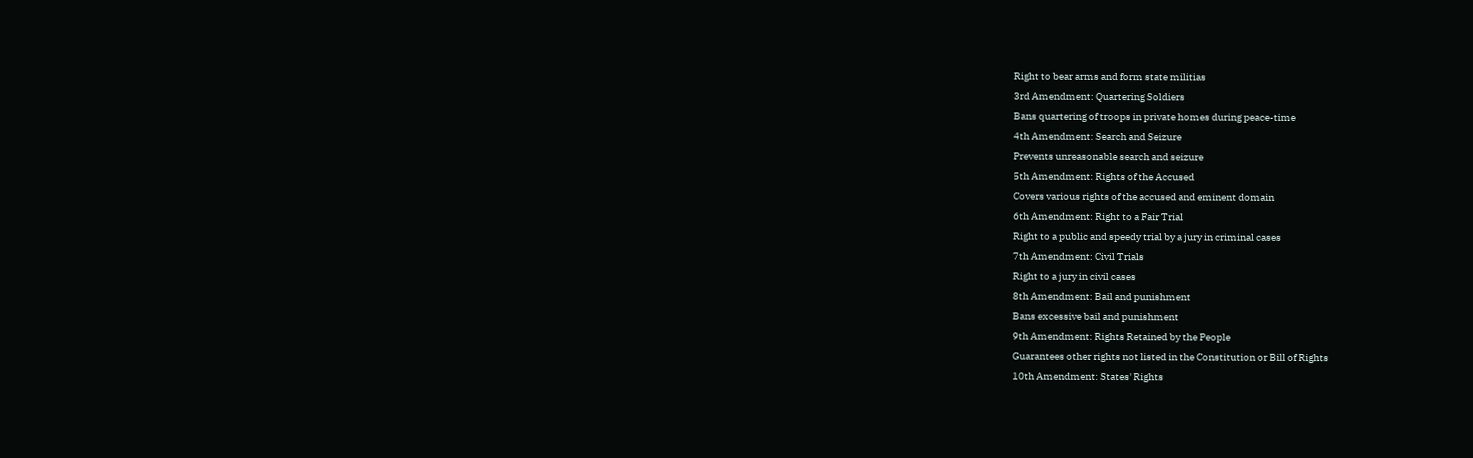Right to bear arms and form state militias
3rd Amendment: Quartering Soldiers
Bans quartering of troops in private homes during peace-time
4th Amendment: Search and Seizure
Prevents unreasonable search and seizure
5th Amendment: Rights of the Accused
Covers various rights of the accused and eminent domain
6th Amendment: Right to a Fair Trial
Right to a public and speedy trial by a jury in criminal cases
7th Amendment: Civil Trials
Right to a jury in civil cases
8th Amendment: Bail and punishment
Bans excessive bail and punishment
9th Amendment: Rights Retained by the People
Guarantees other rights not listed in the Constitution or Bill of Rights
10th Amendment: States' Rights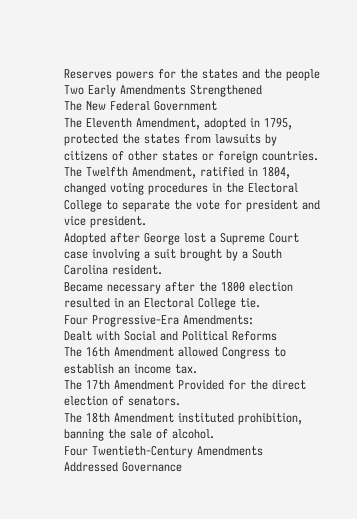Reserves powers for the states and the people
Two Early Amendments Strengthened
The New Federal Government
The Eleventh Amendment, adopted in 1795, protected the states from lawsuits by citizens of other states or foreign countries.
The Twelfth Amendment, ratified in 1804, changed voting procedures in the Electoral College to separate the vote for president and vice president.
Adopted after George lost a Supreme Court case involving a suit brought by a South Carolina resident.
Became necessary after the 1800 election resulted in an Electoral College tie.
Four Progressive-Era Amendments:
Dealt with Social and Political Reforms
The 16th Amendment allowed Congress to establish an income tax.
The 17th Amendment Provided for the direct election of senators.
The 18th Amendment instituted prohibition, banning the sale of alcohol.
Four Twentieth-Century Amendments
Addressed Governance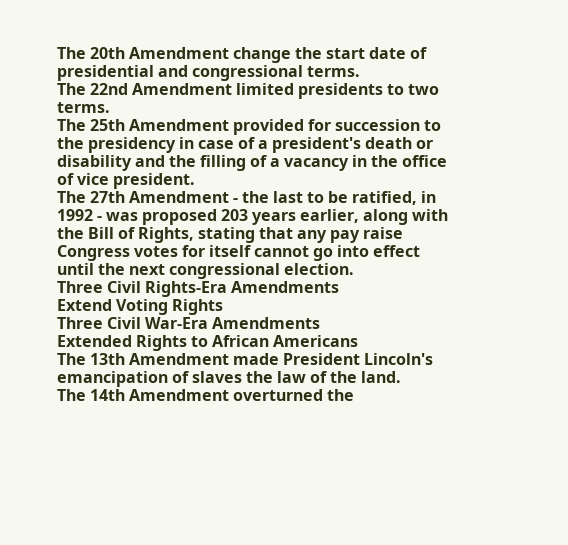The 20th Amendment change the start date of presidential and congressional terms.
The 22nd Amendment limited presidents to two terms.
The 25th Amendment provided for succession to the presidency in case of a president's death or disability and the filling of a vacancy in the office of vice president.
The 27th Amendment - the last to be ratified, in 1992 - was proposed 203 years earlier, along with the Bill of Rights, stating that any pay raise Congress votes for itself cannot go into effect until the next congressional election.
Three Civil Rights-Era Amendments
Extend Voting Rights
Three Civil War-Era Amendments
Extended Rights to African Americans
The 13th Amendment made President Lincoln's emancipation of slaves the law of the land.
The 14th Amendment overturned the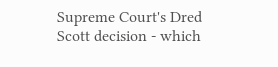Supreme Court's Dred Scott decision - which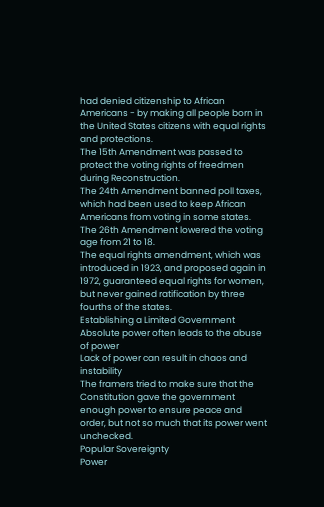had denied citizenship to African Americans - by making all people born in the United States citizens with equal rights and protections.
The 15th Amendment was passed to protect the voting rights of freedmen during Reconstruction.
The 24th Amendment banned poll taxes, which had been used to keep African Americans from voting in some states.
The 26th Amendment lowered the voting age from 21 to 18.
The equal rights amendment, which was introduced in 1923, and proposed again in 1972, guaranteed equal rights for women, but never gained ratification by three fourths of the states.
Establishing a Limited Government
Absolute power often leads to the abuse of power
Lack of power can result in chaos and instability
The framers tried to make sure that the Constitution gave the government enough power to ensure peace and order, but not so much that its power went unchecked.
Popular Sovereignty
Power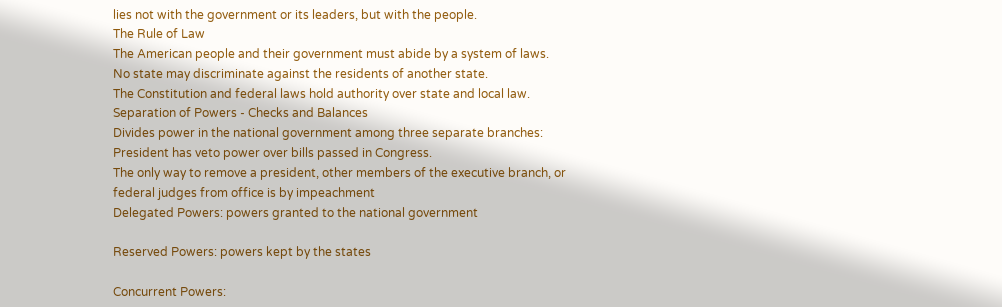lies not with the government or its leaders, but with the people.
The Rule of Law
The American people and their government must abide by a system of laws.
No state may discriminate against the residents of another state.
The Constitution and federal laws hold authority over state and local law.
Separation of Powers - Checks and Balances
Divides power in the national government among three separate branches:
President has veto power over bills passed in Congress.
The only way to remove a president, other members of the executive branch, or federal judges from office is by impeachment
Delegated Powers: powers granted to the national government

Reserved Powers: powers kept by the states

Concurrent Powers: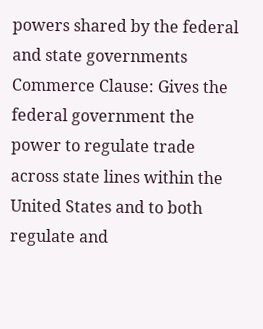powers shared by the federal and state governments
Commerce Clause: Gives the federal government the power to regulate trade across state lines within the United States and to both regulate and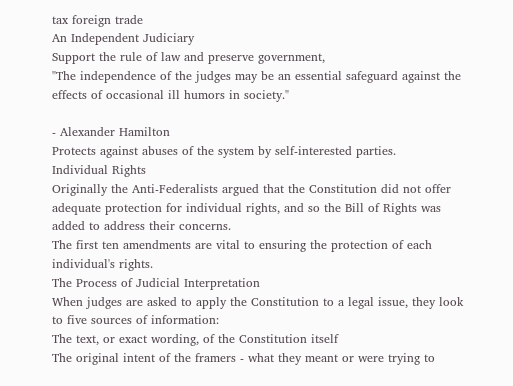tax foreign trade
An Independent Judiciary
Support the rule of law and preserve government,
"The independence of the judges may be an essential safeguard against the effects of occasional ill humors in society."

- Alexander Hamilton
Protects against abuses of the system by self-interested parties.
Individual Rights
Originally the Anti-Federalists argued that the Constitution did not offer adequate protection for individual rights, and so the Bill of Rights was added to address their concerns.
The first ten amendments are vital to ensuring the protection of each individual's rights.
The Process of Judicial Interpretation
When judges are asked to apply the Constitution to a legal issue, they look to five sources of information:
The text, or exact wording, of the Constitution itself
The original intent of the framers - what they meant or were trying to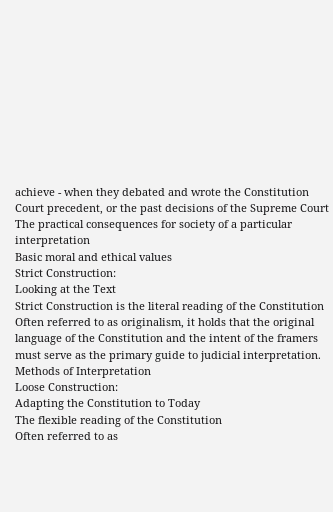achieve - when they debated and wrote the Constitution
Court precedent, or the past decisions of the Supreme Court
The practical consequences for society of a particular interpretation
Basic moral and ethical values
Strict Construction:
Looking at the Text
Strict Construction is the literal reading of the Constitution
Often referred to as originalism, it holds that the original language of the Constitution and the intent of the framers must serve as the primary guide to judicial interpretation.
Methods of Interpretation
Loose Construction:
Adapting the Constitution to Today
The flexible reading of the Constitution
Often referred to as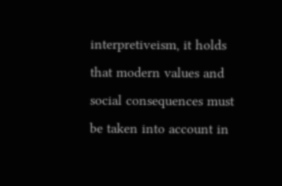interpretiveism, it holds that modern values and social consequences must be taken into account in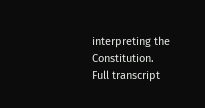interpreting the Constitution.
Full transcript